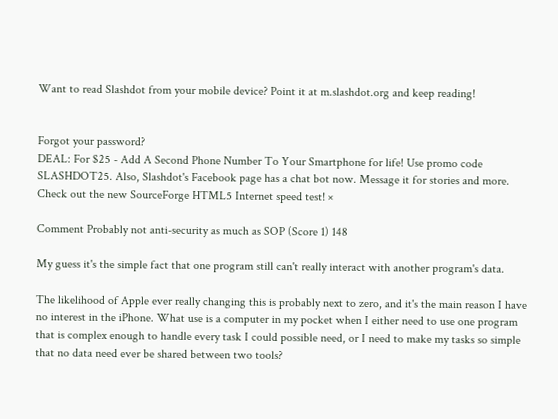Want to read Slashdot from your mobile device? Point it at m.slashdot.org and keep reading!


Forgot your password?
DEAL: For $25 - Add A Second Phone Number To Your Smartphone for life! Use promo code SLASHDOT25. Also, Slashdot's Facebook page has a chat bot now. Message it for stories and more. Check out the new SourceForge HTML5 Internet speed test! ×

Comment Probably not anti-security as much as SOP (Score 1) 148

My guess it's the simple fact that one program still can't really interact with another program's data.

The likelihood of Apple ever really changing this is probably next to zero, and it's the main reason I have no interest in the iPhone. What use is a computer in my pocket when I either need to use one program that is complex enough to handle every task I could possible need, or I need to make my tasks so simple that no data need ever be shared between two tools?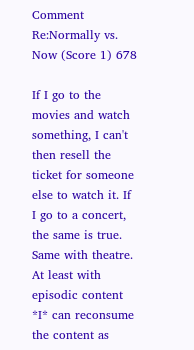Comment Re:Normally vs. Now (Score 1) 678

If I go to the movies and watch something, I can't then resell the ticket for someone else to watch it. If I go to a concert, the same is true. Same with theatre. At least with episodic content *I* can reconsume the content as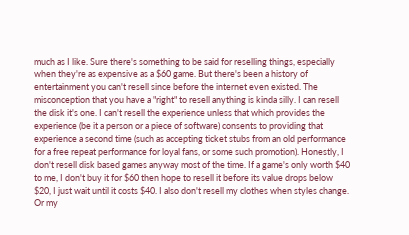much as I like. Sure there's something to be said for reselling things, especially when they're as expensive as a $60 game. But there's been a history of entertainment you can't resell since before the internet even existed. The misconception that you have a "right" to resell anything is kinda silly. I can resell the disk it's one. I can't resell the experience unless that which provides the experience (be it a person or a piece of software) consents to providing that experience a second time (such as accepting ticket stubs from an old performance for a free repeat performance for loyal fans, or some such promotion). Honestly, I don't resell disk based games anyway most of the time. If a game's only worth $40 to me, I don't buy it for $60 then hope to resell it before its value drops below $20, I just wait until it costs $40. I also don't resell my clothes when styles change. Or my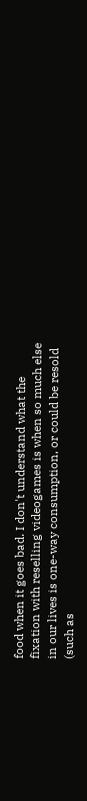food when it goes bad. I don't understand what the fixation with reselling videogames is when so much else in our lives is one-way consumption, or could be resold (such as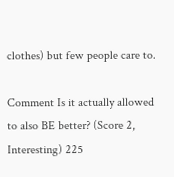clothes) but few people care to.

Comment Is it actually allowed to also BE better? (Score 2, Interesting) 225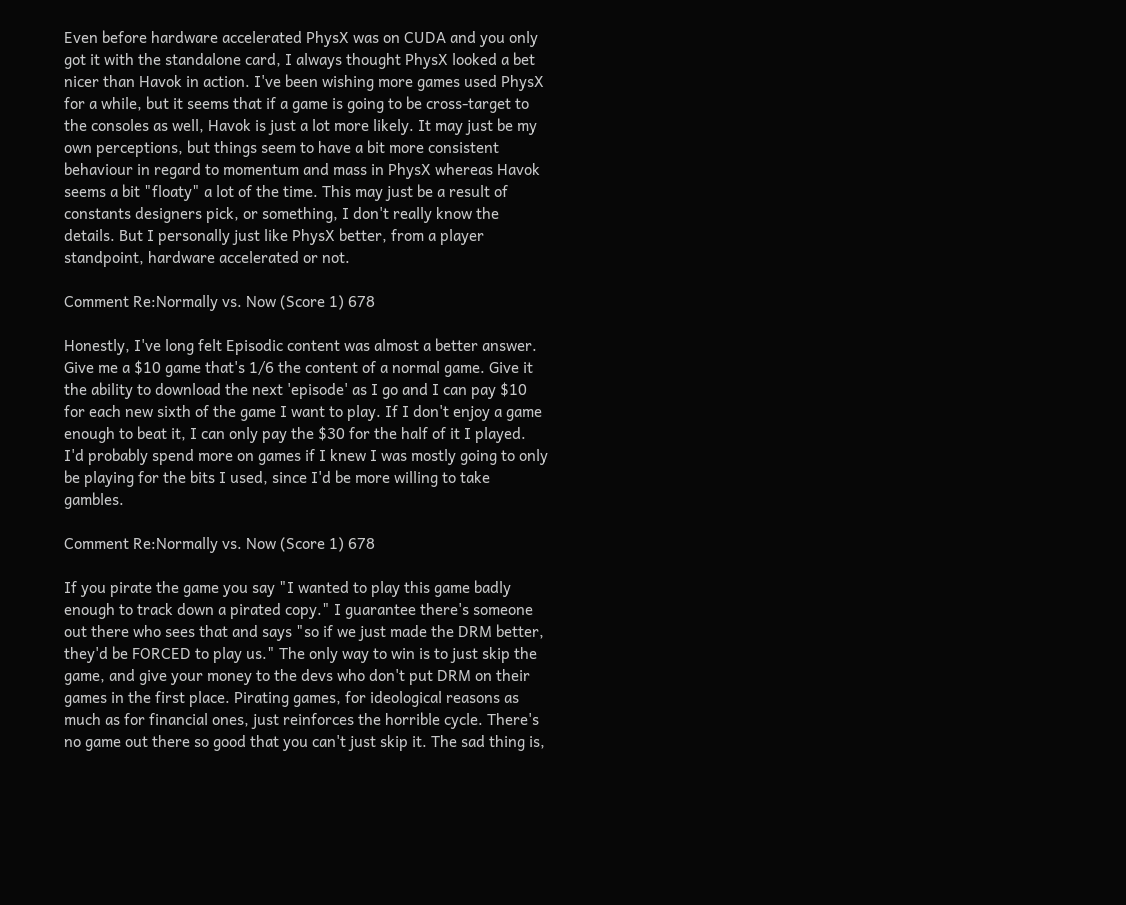Even before hardware accelerated PhysX was on CUDA and you only got it with the standalone card, I always thought PhysX looked a bet nicer than Havok in action. I've been wishing more games used PhysX for a while, but it seems that if a game is going to be cross-target to the consoles as well, Havok is just a lot more likely. It may just be my own perceptions, but things seem to have a bit more consistent behaviour in regard to momentum and mass in PhysX whereas Havok seems a bit "floaty" a lot of the time. This may just be a result of constants designers pick, or something, I don't really know the details. But I personally just like PhysX better, from a player standpoint, hardware accelerated or not.

Comment Re:Normally vs. Now (Score 1) 678

Honestly, I've long felt Episodic content was almost a better answer. Give me a $10 game that's 1/6 the content of a normal game. Give it the ability to download the next 'episode' as I go and I can pay $10 for each new sixth of the game I want to play. If I don't enjoy a game enough to beat it, I can only pay the $30 for the half of it I played. I'd probably spend more on games if I knew I was mostly going to only be playing for the bits I used, since I'd be more willing to take gambles.

Comment Re:Normally vs. Now (Score 1) 678

If you pirate the game you say "I wanted to play this game badly enough to track down a pirated copy." I guarantee there's someone out there who sees that and says "so if we just made the DRM better, they'd be FORCED to play us." The only way to win is to just skip the game, and give your money to the devs who don't put DRM on their games in the first place. Pirating games, for ideological reasons as much as for financial ones, just reinforces the horrible cycle. There's no game out there so good that you can't just skip it. The sad thing is,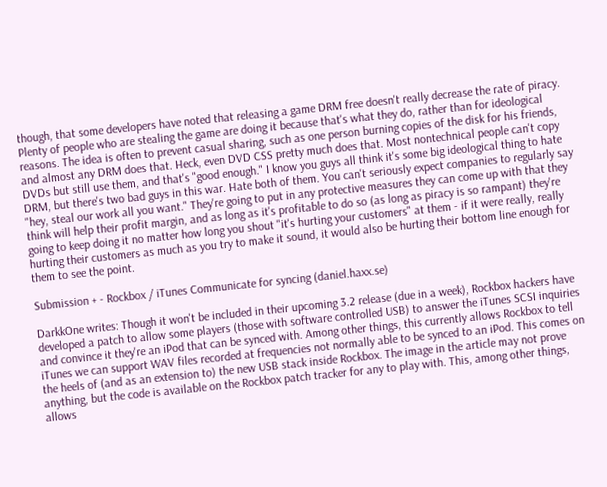though, that some developers have noted that releasing a game DRM free doesn't really decrease the rate of piracy. Plenty of people who are stealing the game are doing it because that's what they do, rather than for ideological reasons. The idea is often to prevent casual sharing, such as one person burning copies of the disk for his friends, and almost any DRM does that. Heck, even DVD CSS pretty much does that. Most nontechnical people can't copy DVDs but still use them, and that's "good enough." I know you guys all think it's some big ideological thing to hate DRM, but there's two bad guys in this war. Hate both of them. You can't seriously expect companies to regularly say "hey, steal our work all you want." They're going to put in any protective measures they can come up with that they think will help their profit margin, and as long as it's profitable to do so (as long as piracy is so rampant) they're going to keep doing it no matter how long you shout "it's hurting your customers" at them - if it were really, really hurting their customers as much as you try to make it sound, it would also be hurting their bottom line enough for them to see the point.

Submission + - Rockbox / iTunes Communicate for syncing (daniel.haxx.se)

DarkkOne writes: Though it won't be included in their upcoming 3.2 release (due in a week), Rockbox hackers have developed a patch to allow some players (those with software controlled USB) to answer the iTunes SCSI inquiries and convince it they're an iPod that can be synced with. Among other things, this currently allows Rockbox to tell iTunes we can support WAV files recorded at frequencies not normally able to be synced to an iPod. This comes on the heels of (and as an extension to) the new USB stack inside Rockbox. The image in the article may not prove anything, but the code is available on the Rockbox patch tracker for any to play with. This, among other things, allows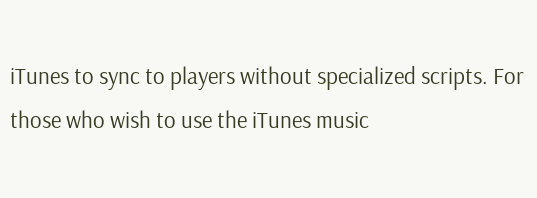iTunes to sync to players without specialized scripts. For those who wish to use the iTunes music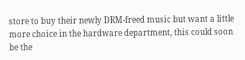store to buy their newly DRM-freed music but want a little more choice in the hardware department, this could soon be the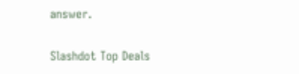answer.

Slashdot Top Deals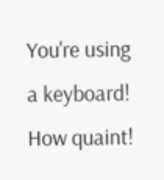You're using a keyboard! How quaint!